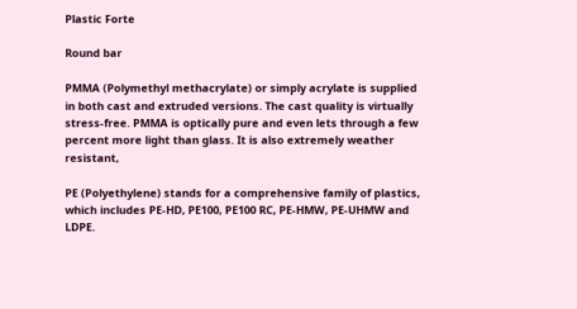Plastic Forte

Round bar

PMMA (Polymethyl methacrylate) or simply acrylate is supplied in both cast and extruded versions. The cast quality is virtually stress-free. PMMA is optically pure and even lets through a few percent more light than glass. It is also extremely weather resistant,

PE (Polyethylene) stands for a comprehensive family of plastics, which includes PE-HD, PE100, PE100 RC, PE-HMW, PE-UHMW and LDPE.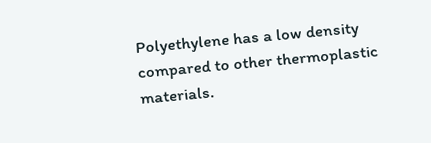Polyethylene has a low density compared to other thermoplastic materials.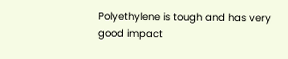Polyethylene is tough and has very good impact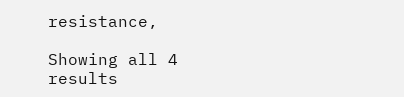resistance,

Showing all 4 results